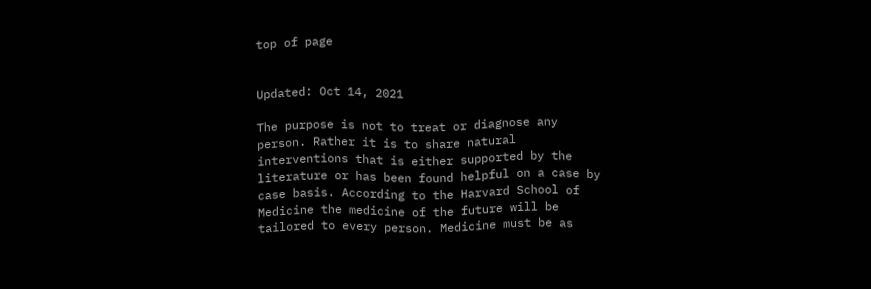top of page


Updated: Oct 14, 2021

The purpose is not to treat or diagnose any person. Rather it is to share natural interventions that is either supported by the literature or has been found helpful on a case by case basis. According to the Harvard School of Medicine the medicine of the future will be tailored to every person. Medicine must be as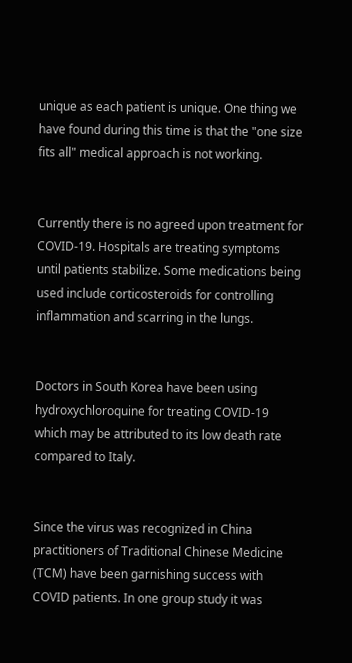unique as each patient is unique. One thing we have found during this time is that the "one size fits all" medical approach is not working.


Currently there is no agreed upon treatment for COVID-19. Hospitals are treating symptoms until patients stabilize. Some medications being used include corticosteroids for controlling inflammation and scarring in the lungs.


Doctors in South Korea have been using hydroxychloroquine for treating COVID-19 which may be attributed to its low death rate compared to Italy.


Since the virus was recognized in China practitioners of Traditional Chinese Medicine (TCM) have been garnishing success with COVID patients. In one group study it was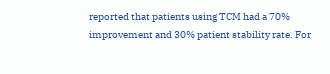reported that patients using TCM had a 70% improvement and 30% patient stability rate. For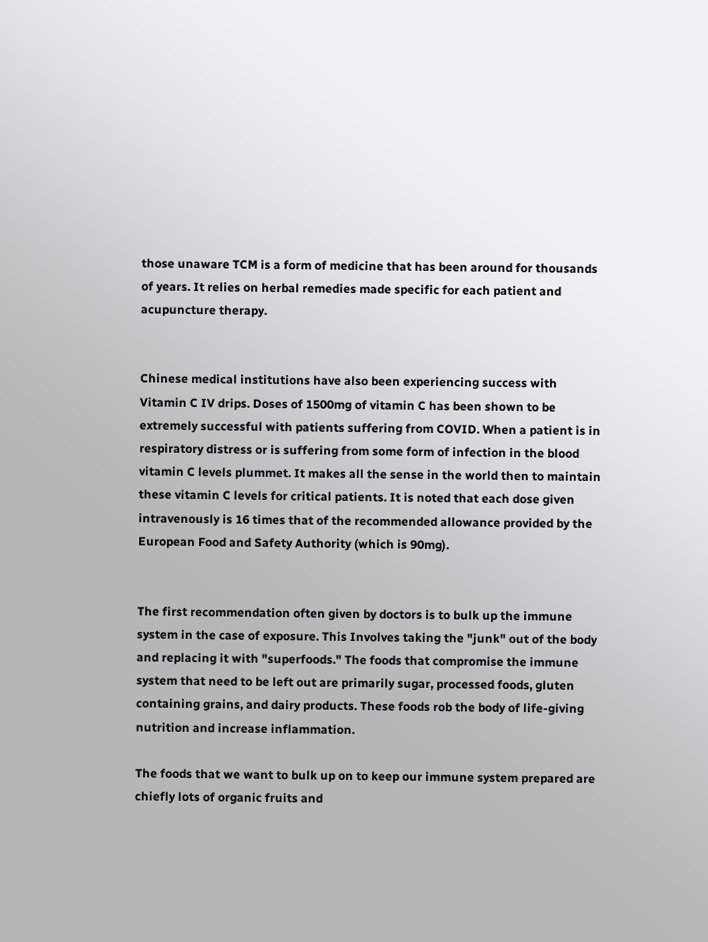those unaware TCM is a form of medicine that has been around for thousands of years. It relies on herbal remedies made specific for each patient and acupuncture therapy.


Chinese medical institutions have also been experiencing success with Vitamin C IV drips. Doses of 1500mg of vitamin C has been shown to be extremely successful with patients suffering from COVID. When a patient is in respiratory distress or is suffering from some form of infection in the blood vitamin C levels plummet. It makes all the sense in the world then to maintain these vitamin C levels for critical patients. It is noted that each dose given intravenously is 16 times that of the recommended allowance provided by the European Food and Safety Authority (which is 90mg).


The first recommendation often given by doctors is to bulk up the immune system in the case of exposure. This Involves taking the "junk" out of the body and replacing it with "superfoods." The foods that compromise the immune system that need to be left out are primarily sugar, processed foods, gluten containing grains, and dairy products. These foods rob the body of life-giving nutrition and increase inflammation.

The foods that we want to bulk up on to keep our immune system prepared are chiefly lots of organic fruits and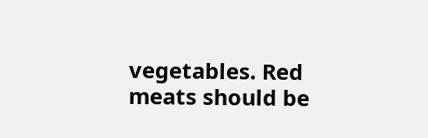vegetables. Red meats should be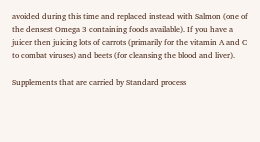avoided during this time and replaced instead with Salmon (one of the densest Omega 3 containing foods available). If you have a juicer then juicing lots of carrots (primarily for the vitamin A and C to combat viruses) and beets (for cleansing the blood and liver).

Supplements that are carried by Standard process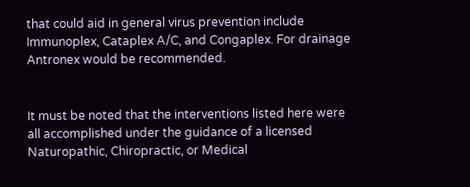that could aid in general virus prevention include Immunoplex, Cataplex A/C, and Congaplex. For drainage Antronex would be recommended.


It must be noted that the interventions listed here were all accomplished under the guidance of a licensed Naturopathic, Chiropractic, or Medical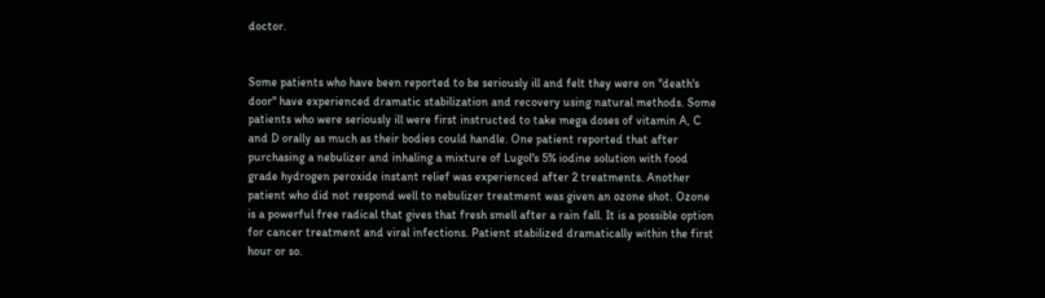doctor.


Some patients who have been reported to be seriously ill and felt they were on "death's door" have experienced dramatic stabilization and recovery using natural methods. Some patients who were seriously ill were first instructed to take mega doses of vitamin A, C and D orally as much as their bodies could handle. One patient reported that after purchasing a nebulizer and inhaling a mixture of Lugol's 5% iodine solution with food grade hydrogen peroxide instant relief was experienced after 2 treatments. Another patient who did not respond well to nebulizer treatment was given an ozone shot. Ozone is a powerful free radical that gives that fresh smell after a rain fall. It is a possible option for cancer treatment and viral infections. Patient stabilized dramatically within the first hour or so.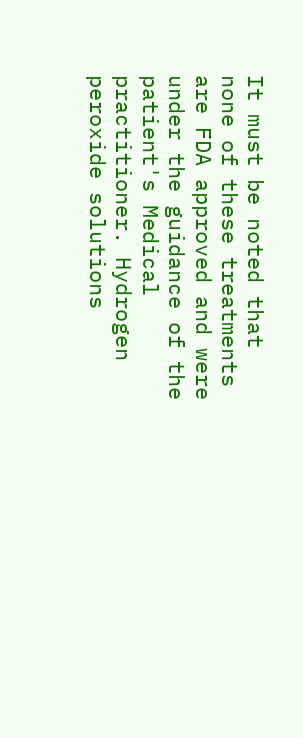It must be noted that none of these treatments are FDA approved and were under the guidance of the patient's Medical practitioner. Hydrogen peroxide solutions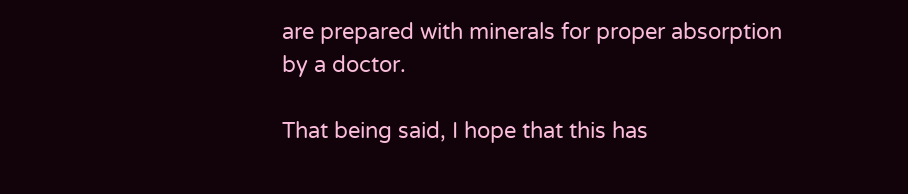are prepared with minerals for proper absorption by a doctor.

That being said, I hope that this has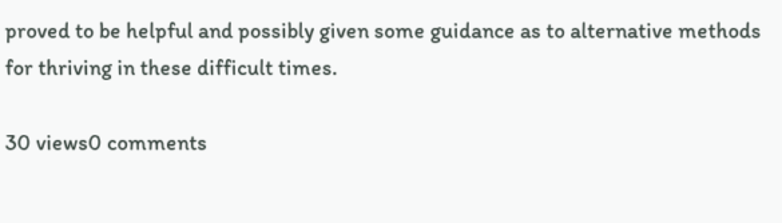proved to be helpful and possibly given some guidance as to alternative methods for thriving in these difficult times.

30 views0 comments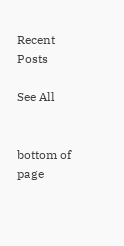Recent Posts

See All


bottom of page